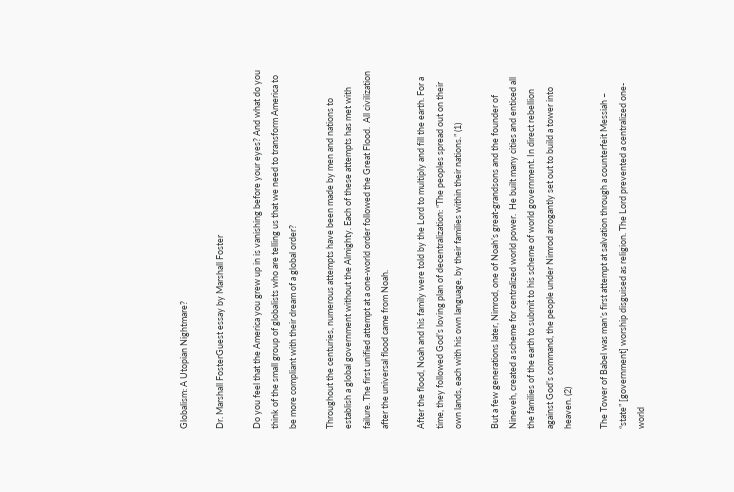Globalism: A Utopian Nightmare?

Dr. Marshall FosterGuest essay by Marshall Foster

Do you feel that the America you grew up in is vanishing before your eyes? And what do you think of the small group of globalists who are telling us that we need to transform America to be more compliant with their dream of a global order?

Throughout the centuries, numerous attempts have been made by men and nations to establish a global government without the Almighty. Each of these attempts has met with failure. The first unified attempt at a one-world order followed the Great Flood.  All civilization after the universal flood came from Noah.

After the flood, Noah and his family were told by the Lord to multiply and fill the earth. For a time, they followed God’s loving plan of decentralization: “The peoples spread out on their own lands, each with his own language, by their families within their nations.” (1)

But a few generations later, Nimrod, one of Noah’s great-grandsons and the founder of Nineveh, created a scheme for centralized world power.  He built many cities and enticed all the families of the earth to submit to his scheme of world government. In direct rebellion against God’s command, the people under Nimrod arrogantly set out to build a tower into heaven. (2)

The Tower of Babel was man’s first attempt at salvation through a counterfeit Messiah – “state” [government] worship disguised as religion. The Lord prevented a centralized one-world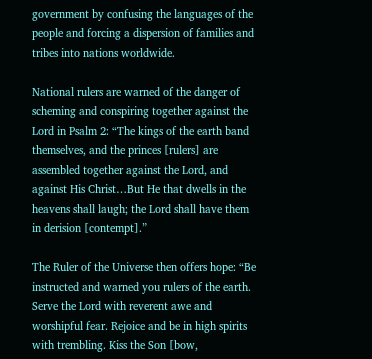government by confusing the languages of the people and forcing a dispersion of families and tribes into nations worldwide.

National rulers are warned of the danger of scheming and conspiring together against the Lord in Psalm 2: “The kings of the earth band themselves, and the princes [rulers] are assembled together against the Lord, and against His Christ…But He that dwells in the heavens shall laugh; the Lord shall have them in derision [contempt].”

The Ruler of the Universe then offers hope: “Be instructed and warned you rulers of the earth. Serve the Lord with reverent awe and worshipful fear. Rejoice and be in high spirits with trembling. Kiss the Son [bow,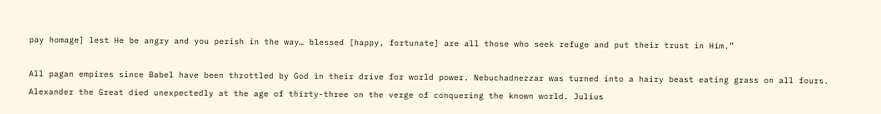pay homage] lest He be angry and you perish in the way… blessed [happy, fortunate] are all those who seek refuge and put their trust in Him.”

All pagan empires since Babel have been throttled by God in their drive for world power. Nebuchadnezzar was turned into a hairy beast eating grass on all fours. Alexander the Great died unexpectedly at the age of thirty-three on the verge of conquering the known world. Julius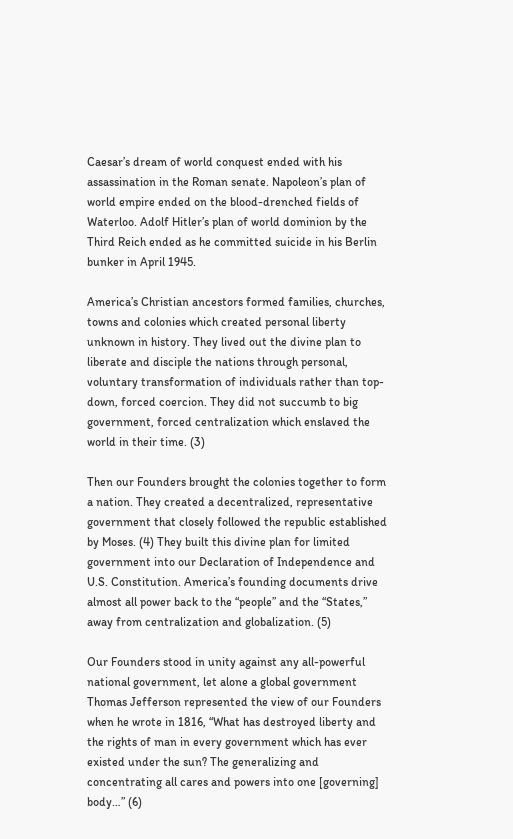Caesar’s dream of world conquest ended with his assassination in the Roman senate. Napoleon’s plan of world empire ended on the blood-drenched fields of Waterloo. Adolf Hitler’s plan of world dominion by the Third Reich ended as he committed suicide in his Berlin bunker in April 1945.

America’s Christian ancestors formed families, churches, towns and colonies which created personal liberty unknown in history. They lived out the divine plan to liberate and disciple the nations through personal, voluntary transformation of individuals rather than top-down, forced coercion. They did not succumb to big government, forced centralization which enslaved the world in their time. (3)

Then our Founders brought the colonies together to form a nation. They created a decentralized, representative government that closely followed the republic established by Moses. (4) They built this divine plan for limited government into our Declaration of Independence and U.S. Constitution. America’s founding documents drive almost all power back to the “people” and the “States,” away from centralization and globalization. (5)

Our Founders stood in unity against any all-powerful national government, let alone a global government Thomas Jefferson represented the view of our Founders when he wrote in 1816, “What has destroyed liberty and the rights of man in every government which has ever existed under the sun? The generalizing and concentrating all cares and powers into one [governing] body…” (6)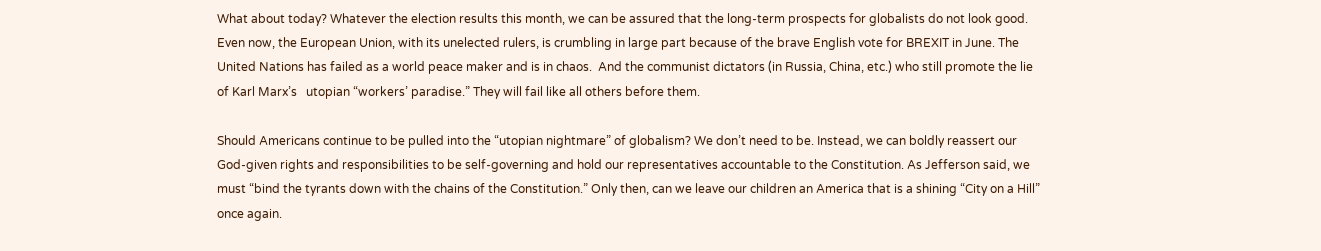What about today? Whatever the election results this month, we can be assured that the long-term prospects for globalists do not look good. Even now, the European Union, with its unelected rulers, is crumbling in large part because of the brave English vote for BREXIT in June. The United Nations has failed as a world peace maker and is in chaos.  And the communist dictators (in Russia, China, etc.) who still promote the lie of Karl Marx’s   utopian “workers’ paradise.” They will fail like all others before them.

Should Americans continue to be pulled into the “utopian nightmare” of globalism? We don’t need to be. Instead, we can boldly reassert our God-given rights and responsibilities to be self-governing and hold our representatives accountable to the Constitution. As Jefferson said, we must “bind the tyrants down with the chains of the Constitution.” Only then, can we leave our children an America that is a shining “City on a Hill” once again.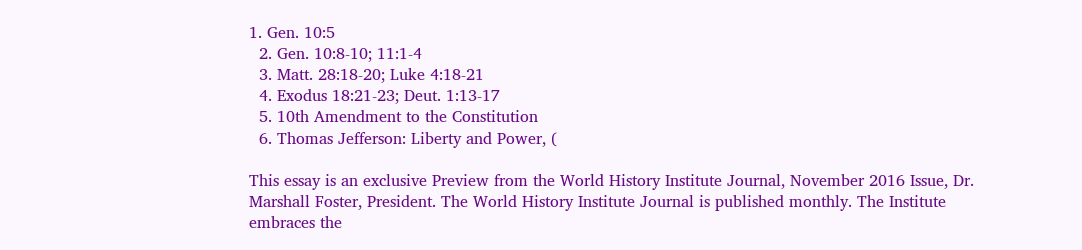1. Gen. 10:5
  2. Gen. 10:8-10; 11:1-4
  3. Matt. 28:18-20; Luke 4:18-21
  4. Exodus 18:21-23; Deut. 1:13-17
  5. 10th Amendment to the Constitution
  6. Thomas Jefferson: Liberty and Power, (

This essay is an exclusive Preview from the World History Institute Journal, November 2016 Issue, Dr. Marshall Foster, President. The World History Institute Journal is published monthly. The Institute embraces the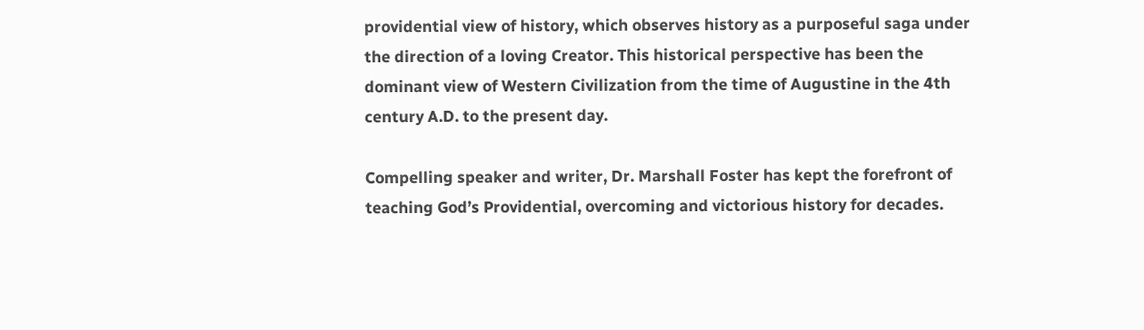providential view of history, which observes history as a purposeful saga under the direction of a loving Creator. This historical perspective has been the dominant view of Western Civilization from the time of Augustine in the 4th century A.D. to the present day.

Compelling speaker and writer, Dr. Marshall Foster has kept the forefront of teaching God’s Providential, overcoming and victorious history for decades.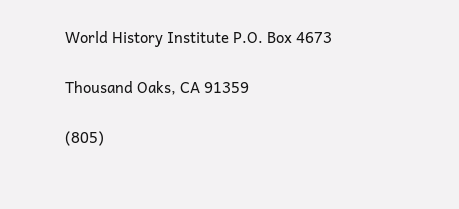World History Institute P.O. Box 4673

Thousand Oaks, CA 91359

(805)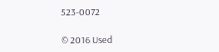523-0072

© 2016 Used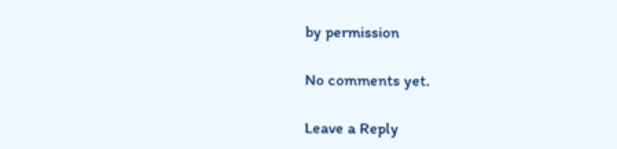by permission

No comments yet.

Leave a Reply